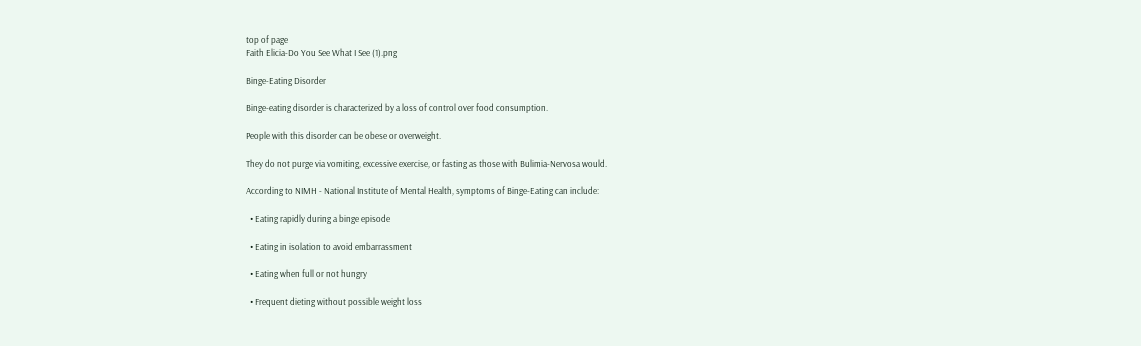top of page
Faith Elicia-Do You See What I See (1).png

Binge-Eating Disorder

Binge-eating disorder is characterized by a loss of control over food consumption.

People with this disorder can be obese or overweight.

They do not purge via vomiting, excessive exercise, or fasting as those with Bulimia-Nervosa would.

According to NIMH - National Institute of Mental Health, symptoms of Binge-Eating can include:

  • Eating rapidly during a binge episode

  • Eating in isolation to avoid embarrassment

  • Eating when full or not hungry

  • Frequent dieting without possible weight loss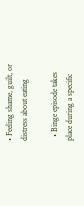• Feeling shame, guilt, or distress about eating

  • Binge episode takes place during a specific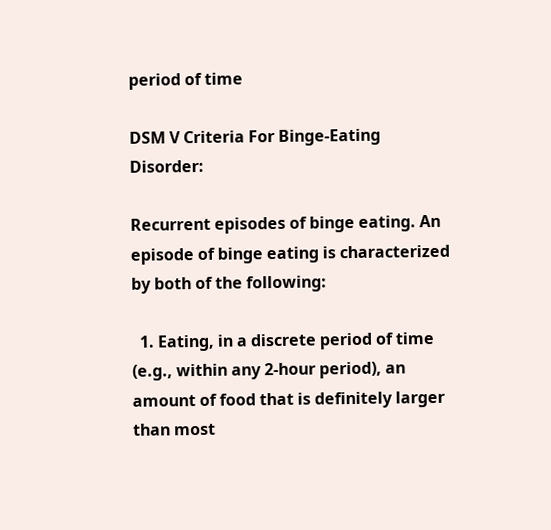period of time

DSM V Criteria For Binge-Eating Disorder:

Recurrent episodes of binge eating. An episode of binge eating is characterized by both of the following:

  1. Eating, in a discrete period of time (e.g., within any 2-hour period), an amount of food that is definitely larger than most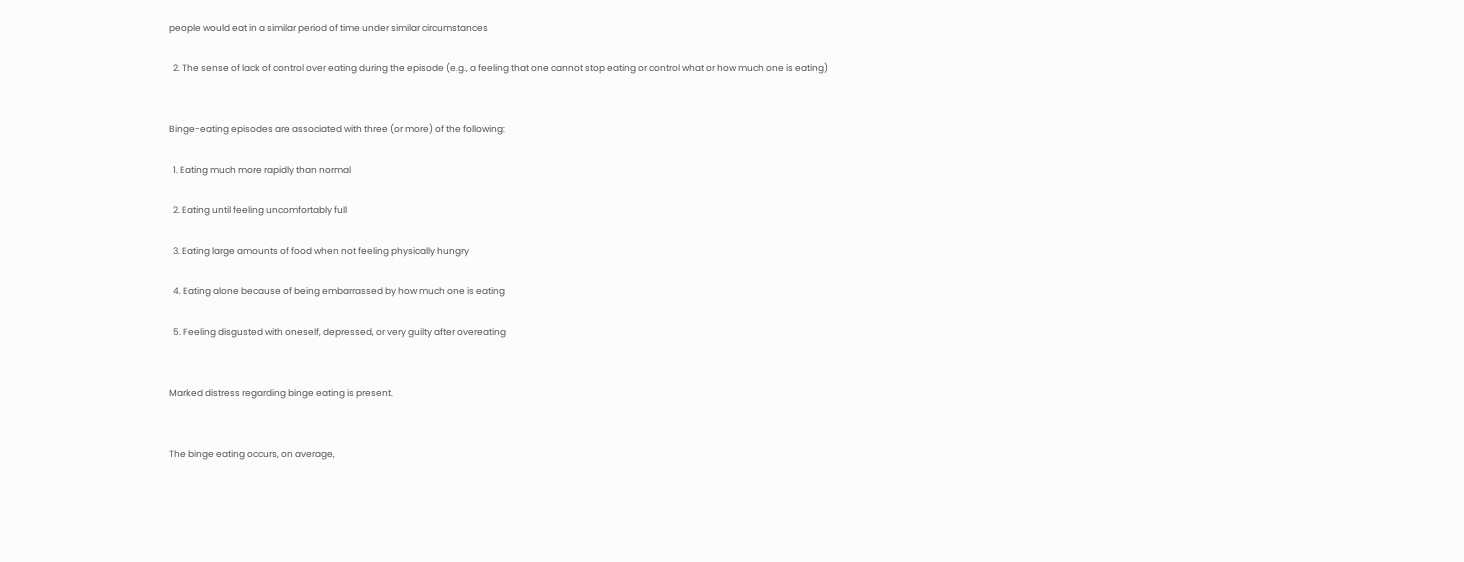people would eat in a similar period of time under similar circumstances

  2. The sense of lack of control over eating during the episode (e.g., a feeling that one cannot stop eating or control what or how much one is eating)


Binge-eating episodes are associated with three (or more) of the following:

  1. Eating much more rapidly than normal

  2. Eating until feeling uncomfortably full

  3. Eating large amounts of food when not feeling physically hungry

  4. Eating alone because of being embarrassed by how much one is eating

  5. Feeling disgusted with oneself, depressed, or very guilty after overeating


Marked distress regarding binge eating is present.


The binge eating occurs, on average,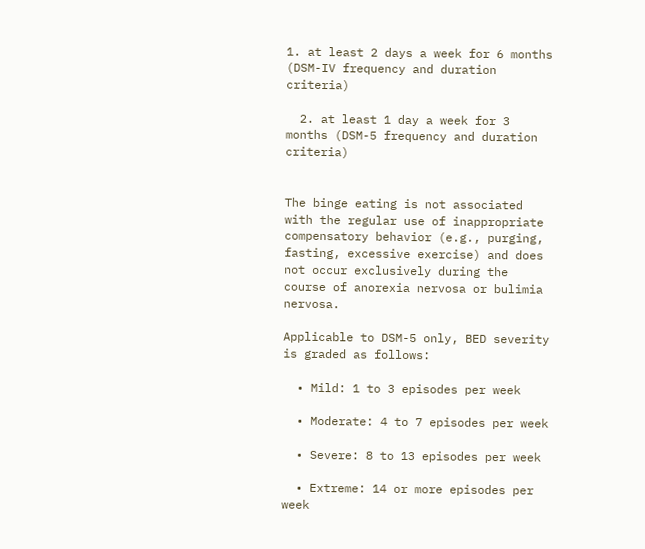1. at least 2 days a week for 6 months (DSM-IV frequency and duration criteria)

  2. at least 1 day a week for 3 months (DSM-5 frequency and duration criteria)


The binge eating is not associated with the regular use of inappropriate compensatory behavior (e.g., purging, fasting, excessive exercise) and does not occur exclusively during the course of anorexia nervosa or bulimia nervosa.

Applicable to DSM-5 only, BED severity is graded as follows:

  • Mild: 1 to 3 episodes per week

  • Moderate: 4 to 7 episodes per week

  • Severe: 8 to 13 episodes per week

  • Extreme: 14 or more episodes per week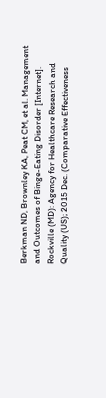Berkman ND, Brownley KA, Peat CM, et al. Management and Outcomes of Binge-Eating Disorder [Internet]. Rockville (MD): Agency for Healthcare Research and Quality (US); 2015 Dec. (Comparative Effectiveness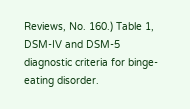Reviews, No. 160.) Table 1, DSM-IV and DSM-5 diagnostic criteria for binge-eating disorder.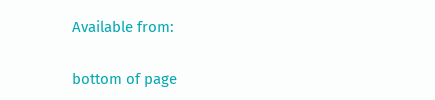Available from:

bottom of page